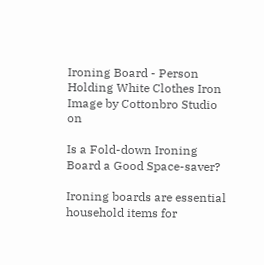Ironing Board - Person Holding White Clothes Iron
Image by Cottonbro Studio on

Is a Fold-down Ironing Board a Good Space-saver?

Ironing boards are essential household items for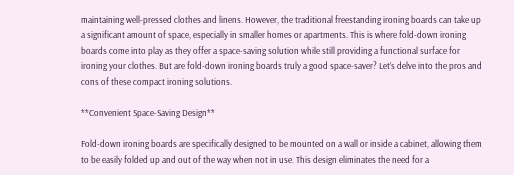maintaining well-pressed clothes and linens. However, the traditional freestanding ironing boards can take up a significant amount of space, especially in smaller homes or apartments. This is where fold-down ironing boards come into play as they offer a space-saving solution while still providing a functional surface for ironing your clothes. But are fold-down ironing boards truly a good space-saver? Let’s delve into the pros and cons of these compact ironing solutions.

**Convenient Space-Saving Design**

Fold-down ironing boards are specifically designed to be mounted on a wall or inside a cabinet, allowing them to be easily folded up and out of the way when not in use. This design eliminates the need for a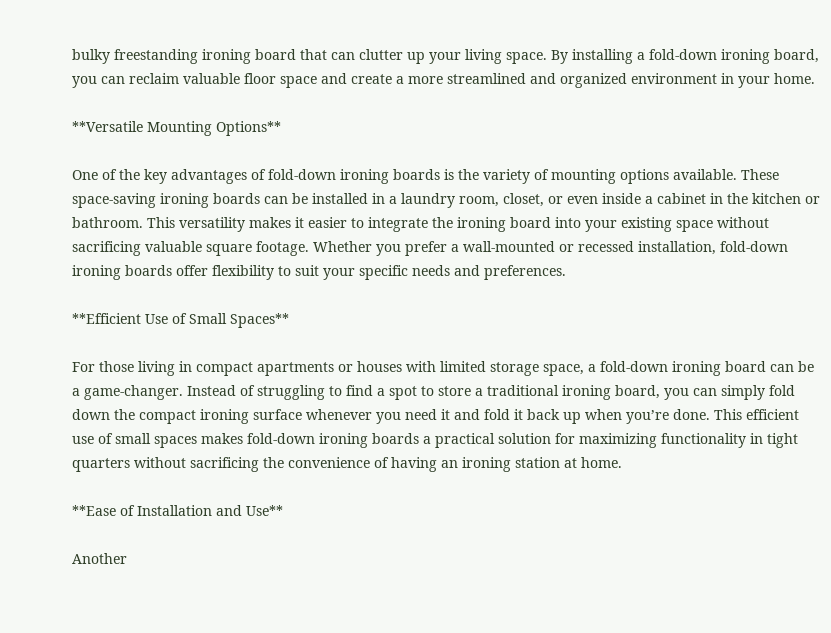bulky freestanding ironing board that can clutter up your living space. By installing a fold-down ironing board, you can reclaim valuable floor space and create a more streamlined and organized environment in your home.

**Versatile Mounting Options**

One of the key advantages of fold-down ironing boards is the variety of mounting options available. These space-saving ironing boards can be installed in a laundry room, closet, or even inside a cabinet in the kitchen or bathroom. This versatility makes it easier to integrate the ironing board into your existing space without sacrificing valuable square footage. Whether you prefer a wall-mounted or recessed installation, fold-down ironing boards offer flexibility to suit your specific needs and preferences.

**Efficient Use of Small Spaces**

For those living in compact apartments or houses with limited storage space, a fold-down ironing board can be a game-changer. Instead of struggling to find a spot to store a traditional ironing board, you can simply fold down the compact ironing surface whenever you need it and fold it back up when you’re done. This efficient use of small spaces makes fold-down ironing boards a practical solution for maximizing functionality in tight quarters without sacrificing the convenience of having an ironing station at home.

**Ease of Installation and Use**

Another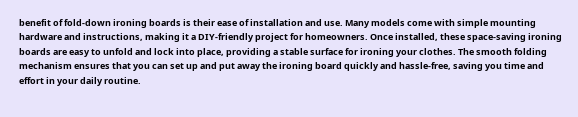benefit of fold-down ironing boards is their ease of installation and use. Many models come with simple mounting hardware and instructions, making it a DIY-friendly project for homeowners. Once installed, these space-saving ironing boards are easy to unfold and lock into place, providing a stable surface for ironing your clothes. The smooth folding mechanism ensures that you can set up and put away the ironing board quickly and hassle-free, saving you time and effort in your daily routine.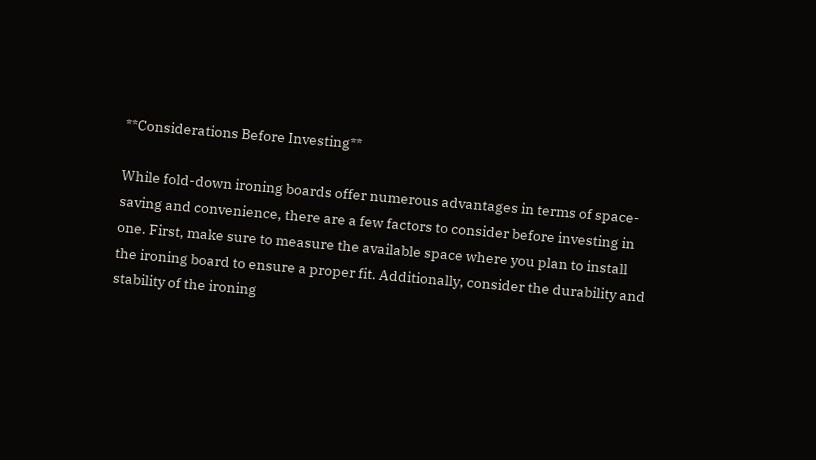**Considerations Before Investing**

While fold-down ironing boards offer numerous advantages in terms of space-saving and convenience, there are a few factors to consider before investing in one. First, make sure to measure the available space where you plan to install the ironing board to ensure a proper fit. Additionally, consider the durability and stability of the ironing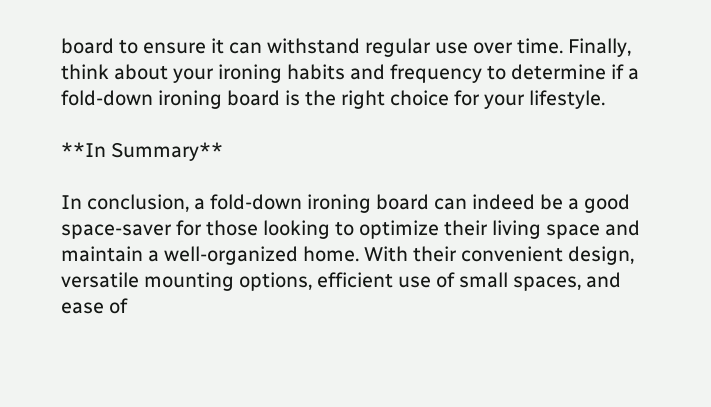board to ensure it can withstand regular use over time. Finally, think about your ironing habits and frequency to determine if a fold-down ironing board is the right choice for your lifestyle.

**In Summary**

In conclusion, a fold-down ironing board can indeed be a good space-saver for those looking to optimize their living space and maintain a well-organized home. With their convenient design, versatile mounting options, efficient use of small spaces, and ease of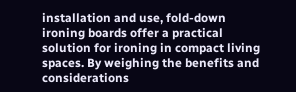installation and use, fold-down ironing boards offer a practical solution for ironing in compact living spaces. By weighing the benefits and considerations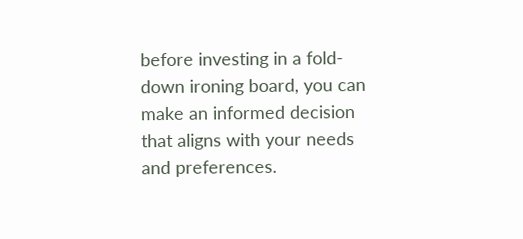before investing in a fold-down ironing board, you can make an informed decision that aligns with your needs and preferences.